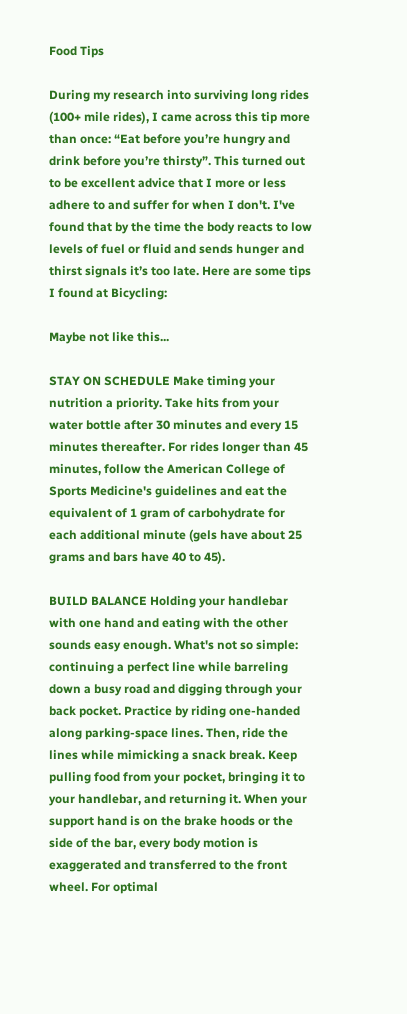Food Tips

During my research into surviving long rides (100+ mile rides), I came across this tip more than once: “Eat before you’re hungry and drink before you’re thirsty”. This turned out to be excellent advice that I more or less adhere to and suffer for when I don't. I've found that by the time the body reacts to low levels of fuel or fluid and sends hunger and thirst signals it’s too late. Here are some tips I found at Bicycling:

Maybe not like this...

STAY ON SCHEDULE Make timing your nutrition a priority. Take hits from your water bottle after 30 minutes and every 15 minutes thereafter. For rides longer than 45 minutes, follow the American College of Sports Medicine's guidelines and eat the equivalent of 1 gram of carbohydrate for each additional minute (gels have about 25 grams and bars have 40 to 45).

BUILD BALANCE Holding your handlebar with one hand and eating with the other sounds easy enough. What's not so simple: continuing a perfect line while barreling down a busy road and digging through your back pocket. Practice by riding one-handed along parking-space lines. Then, ride the lines while mimicking a snack break. Keep pulling food from your pocket, bringing it to your handlebar, and returning it. When your support hand is on the brake hoods or the side of the bar, every body motion is exaggerated and transferred to the front wheel. For optimal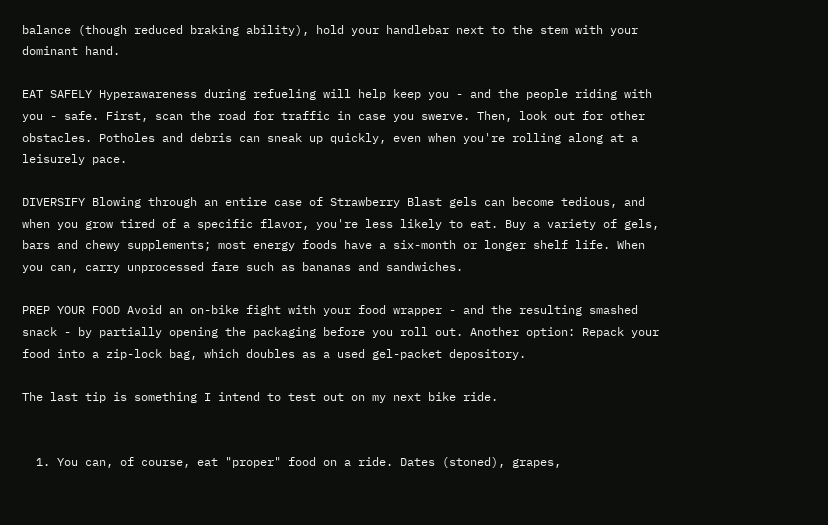balance (though reduced braking ability), hold your handlebar next to the stem with your dominant hand.

EAT SAFELY Hyperawareness during refueling will help keep you - and the people riding with you - safe. First, scan the road for traffic in case you swerve. Then, look out for other obstacles. Potholes and debris can sneak up quickly, even when you're rolling along at a leisurely pace.

DIVERSIFY Blowing through an entire case of Strawberry Blast gels can become tedious, and when you grow tired of a specific flavor, you're less likely to eat. Buy a variety of gels, bars and chewy supplements; most energy foods have a six-month or longer shelf life. When you can, carry unprocessed fare such as bananas and sandwiches.

PREP YOUR FOOD Avoid an on-bike fight with your food wrapper - and the resulting smashed snack - by partially opening the packaging before you roll out. Another option: Repack your food into a zip-lock bag, which doubles as a used gel-packet depository.

The last tip is something I intend to test out on my next bike ride.


  1. You can, of course, eat "proper" food on a ride. Dates (stoned), grapes,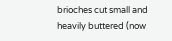brioches cut small and heavily buttered (now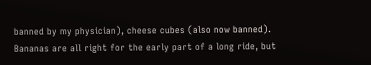banned by my physician), cheese cubes (also now banned). Bananas are all right for the early part of a long ride, but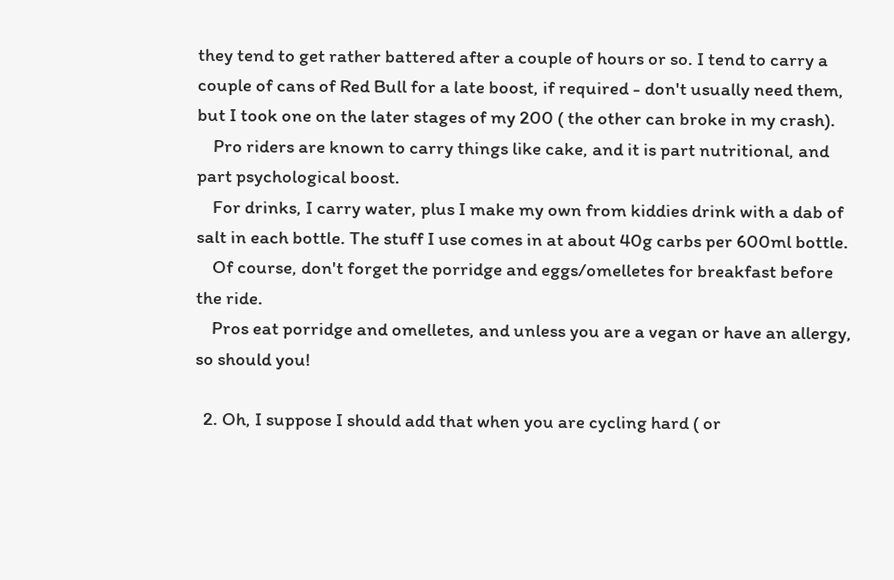they tend to get rather battered after a couple of hours or so. I tend to carry a couple of cans of Red Bull for a late boost, if required - don't usually need them, but I took one on the later stages of my 200 ( the other can broke in my crash).
    Pro riders are known to carry things like cake, and it is part nutritional, and part psychological boost.
    For drinks, I carry water, plus I make my own from kiddies drink with a dab of salt in each bottle. The stuff I use comes in at about 40g carbs per 600ml bottle.
    Of course, don't forget the porridge and eggs/omelletes for breakfast before the ride.
    Pros eat porridge and omelletes, and unless you are a vegan or have an allergy, so should you!

  2. Oh, I suppose I should add that when you are cycling hard ( or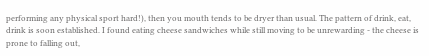performing any physical sport hard!), then you mouth tends to be dryer than usual. The pattern of drink, eat, drink is soon established. I found eating cheese sandwiches while still moving to be unrewarding - the cheese is prone to falling out,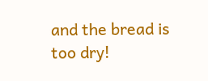and the bread is too dry!